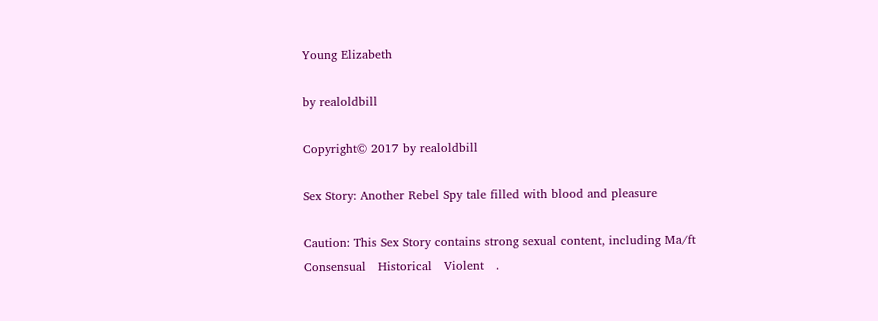Young Elizabeth

by realoldbill

Copyright© 2017 by realoldbill

Sex Story: Another Rebel Spy tale filled with blood and pleasure

Caution: This Sex Story contains strong sexual content, including Ma/ft   Consensual   Historical   Violent   .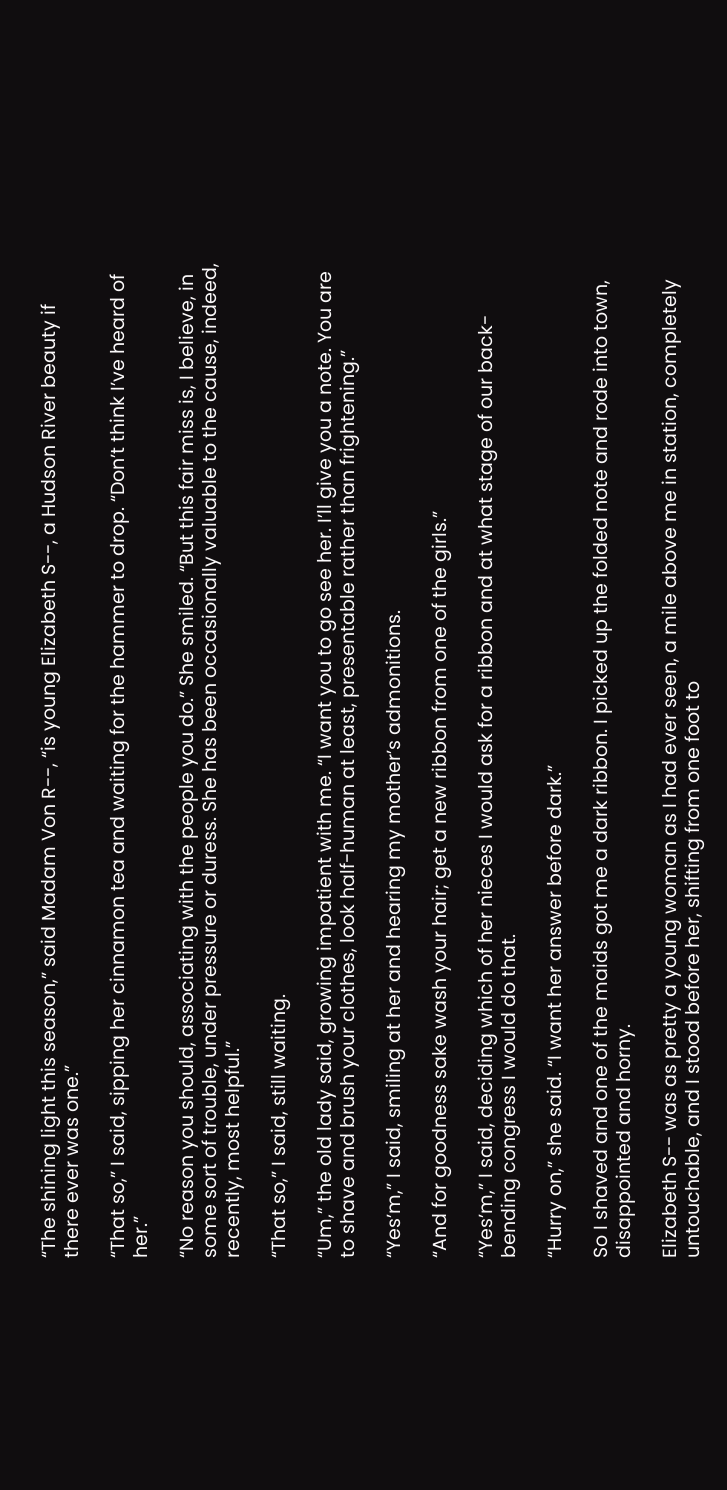“The shining light this season,” said Madam Von R--, “is young Elizabeth S--, a Hudson River beauty if there ever was one.”

“That so,” I said, sipping her cinnamon tea and waiting for the hammer to drop. “Don’t think I’ve heard of her.”

“No reason you should, associating with the people you do.” She smiled. “But this fair miss is, I believe, in some sort of trouble, under pressure or duress. She has been occasionally valuable to the cause, indeed, recently, most helpful.”

“That so,” I said, still waiting.

“Um,” the old lady said, growing impatient with me. “I want you to go see her. I’ll give you a note. You are to shave and brush your clothes, look half-human at least, presentable rather than frightening.”

“Yes’m,” I said, smiling at her and hearing my mother’s admonitions.

“And for goodness sake wash your hair; get a new ribbon from one of the girls.”

“Yes’m,” I said, deciding which of her nieces I would ask for a ribbon and at what stage of our back-bending congress I would do that.

“Hurry on,” she said. “I want her answer before dark.”

So I shaved and one of the maids got me a dark ribbon. I picked up the folded note and rode into town, disappointed and horny.

Elizabeth S-- was as pretty a young woman as I had ever seen, a mile above me in station, completely untouchable, and I stood before her, shifting from one foot to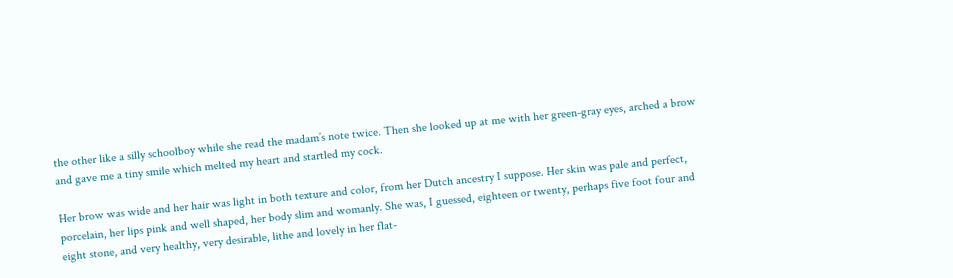the other like a silly schoolboy while she read the madam’s note twice. Then she looked up at me with her green-gray eyes, arched a brow and gave me a tiny smile which melted my heart and startled my cock.

Her brow was wide and her hair was light in both texture and color, from her Dutch ancestry I suppose. Her skin was pale and perfect, porcelain, her lips pink and well shaped, her body slim and womanly. She was, I guessed, eighteen or twenty, perhaps five foot four and eight stone, and very healthy, very desirable, lithe and lovely in her flat-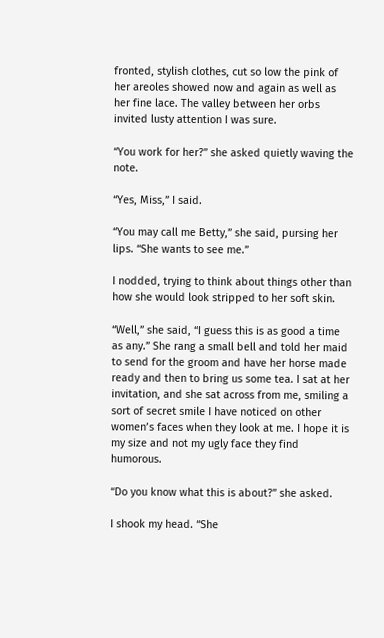fronted, stylish clothes, cut so low the pink of her areoles showed now and again as well as her fine lace. The valley between her orbs invited lusty attention I was sure.

“You work for her?” she asked quietly waving the note.

“Yes, Miss,” I said.

“You may call me Betty,” she said, pursing her lips. “She wants to see me.”

I nodded, trying to think about things other than how she would look stripped to her soft skin.

“Well,” she said, “I guess this is as good a time as any.” She rang a small bell and told her maid to send for the groom and have her horse made ready and then to bring us some tea. I sat at her invitation, and she sat across from me, smiling a sort of secret smile I have noticed on other women’s faces when they look at me. I hope it is my size and not my ugly face they find humorous.

“Do you know what this is about?” she asked.

I shook my head. “She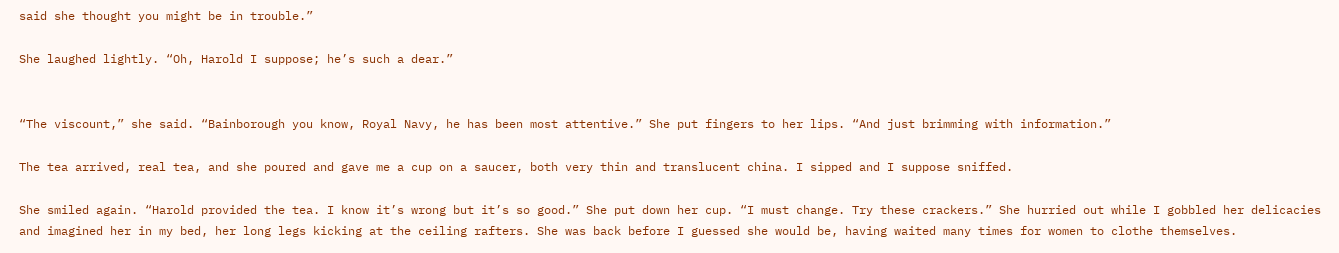said she thought you might be in trouble.”

She laughed lightly. “Oh, Harold I suppose; he’s such a dear.”


“The viscount,” she said. “Bainborough you know, Royal Navy, he has been most attentive.” She put fingers to her lips. “And just brimming with information.”

The tea arrived, real tea, and she poured and gave me a cup on a saucer, both very thin and translucent china. I sipped and I suppose sniffed.

She smiled again. “Harold provided the tea. I know it’s wrong but it’s so good.” She put down her cup. “I must change. Try these crackers.” She hurried out while I gobbled her delicacies and imagined her in my bed, her long legs kicking at the ceiling rafters. She was back before I guessed she would be, having waited many times for women to clothe themselves.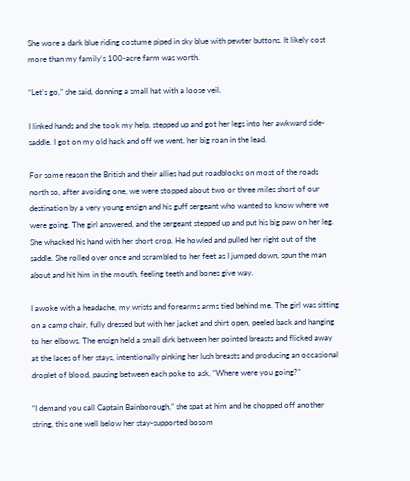She wore a dark blue riding costume piped in sky blue with pewter buttons. It likely cost more than my family’s 100-acre farm was worth.

“Let’s go,” she said, donning a small hat with a loose veil.

I linked hands and she took my help, stepped up and got her legs into her awkward side-saddle. I got on my old hack and off we went, her big roan in the lead.

For some reason the British and their allies had put roadblocks on most of the roads north so, after avoiding one, we were stopped about two or three miles short of our destination by a very young ensign and his guff sergeant who wanted to know where we were going. The girl answered, and the sergeant stepped up and put his big paw on her leg. She whacked his hand with her short crop. He howled and pulled her right out of the saddle. She rolled over once and scrambled to her feet as I jumped down, spun the man about and hit him in the mouth, feeling teeth and bones give way.

I awoke with a headache, my wrists and forearms arms tied behind me. The girl was sitting on a camp chair, fully dressed but with her jacket and shirt open, peeled back and hanging to her elbows. The ensign held a small dirk between her pointed breasts and flicked away at the laces of her stays, intentionally pinking her lush breasts and producing an occasional droplet of blood, pausing between each poke to ask, “Where were you going?”

“I demand you call Captain Bainborough,” she spat at him and he chopped off another string, this one well below her stay-supported bosom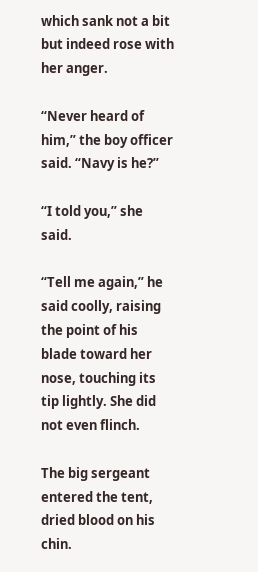which sank not a bit but indeed rose with her anger.

“Never heard of him,” the boy officer said. “Navy is he?”

“I told you,” she said.

“Tell me again,” he said coolly, raising the point of his blade toward her nose, touching its tip lightly. She did not even flinch.

The big sergeant entered the tent, dried blood on his chin.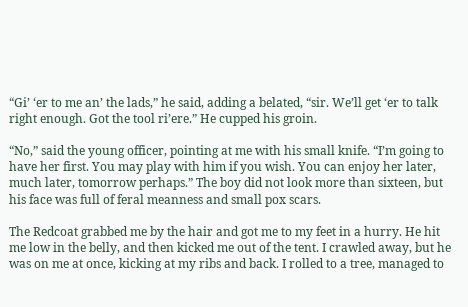“Gi’ ‘er to me an’ the lads,” he said, adding a belated, “sir. We’ll get ‘er to talk right enough. Got the tool ri’ere.” He cupped his groin.

“No,” said the young officer, pointing at me with his small knife. “I’m going to have her first. You may play with him if you wish. You can enjoy her later, much later, tomorrow perhaps.” The boy did not look more than sixteen, but his face was full of feral meanness and small pox scars.

The Redcoat grabbed me by the hair and got me to my feet in a hurry. He hit me low in the belly, and then kicked me out of the tent. I crawled away, but he was on me at once, kicking at my ribs and back. I rolled to a tree, managed to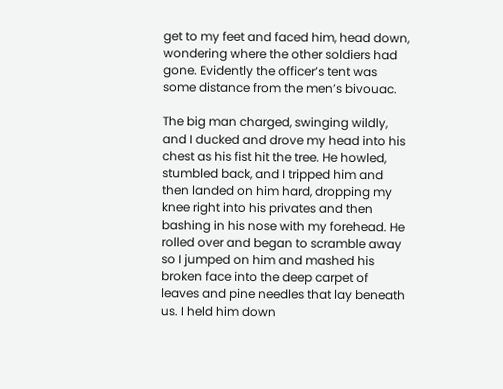get to my feet and faced him, head down, wondering where the other soldiers had gone. Evidently the officer’s tent was some distance from the men’s bivouac.

The big man charged, swinging wildly, and I ducked and drove my head into his chest as his fist hit the tree. He howled, stumbled back, and I tripped him and then landed on him hard, dropping my knee right into his privates and then bashing in his nose with my forehead. He rolled over and began to scramble away so I jumped on him and mashed his broken face into the deep carpet of leaves and pine needles that lay beneath us. I held him down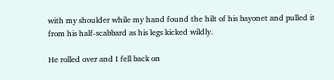with my shoulder while my hand found the hilt of his bayonet and pulled it from his half-scabbard as his legs kicked wildly.

He rolled over and I fell back on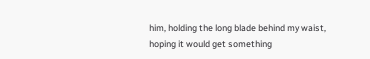him, holding the long blade behind my waist, hoping it would get something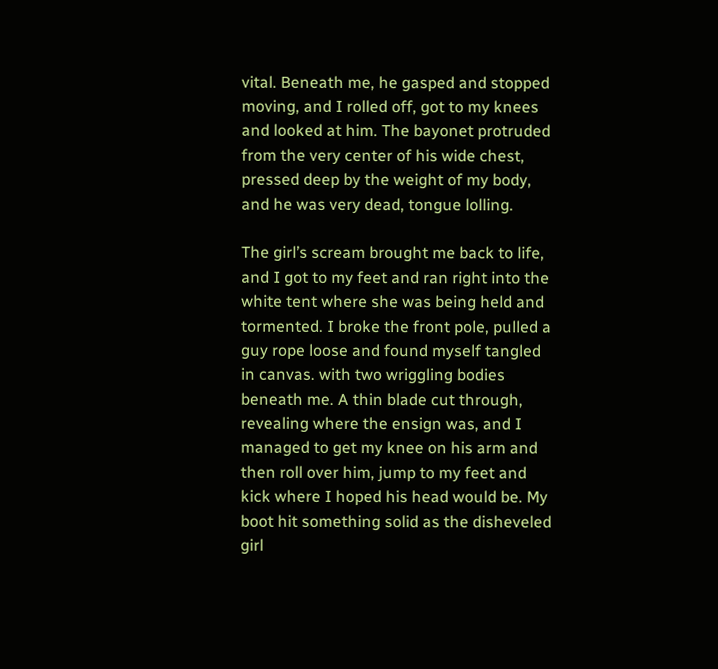vital. Beneath me, he gasped and stopped moving, and I rolled off, got to my knees and looked at him. The bayonet protruded from the very center of his wide chest, pressed deep by the weight of my body, and he was very dead, tongue lolling.

The girl’s scream brought me back to life, and I got to my feet and ran right into the white tent where she was being held and tormented. I broke the front pole, pulled a guy rope loose and found myself tangled in canvas. with two wriggling bodies beneath me. A thin blade cut through, revealing where the ensign was, and I managed to get my knee on his arm and then roll over him, jump to my feet and kick where I hoped his head would be. My boot hit something solid as the disheveled girl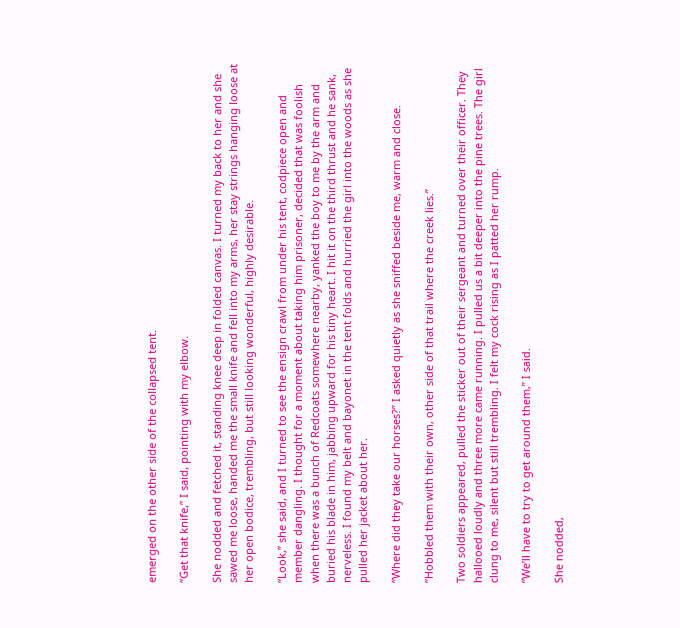emerged on the other side of the collapsed tent.

“Get that knife,” I said, pointing with my elbow.

She nodded and fetched it, standing knee deep in folded canvas. I turned my back to her and she sawed me loose, handed me the small knife and fell into my arms, her stay strings hanging loose at her open bodice, trembling, but still looking wonderful, highly desirable.

“Look,” she said, and I turned to see the ensign crawl from under his tent, codpiece open and member dangling. I thought for a moment about taking him prisoner, decided that was foolish when there was a bunch of Redcoats somewhere nearby, yanked the boy to me by the arm and buried his blade in him, jabbing upward for his tiny heart. I hit it on the third thrust and he sank, nerveless. I found my belt and bayonet in the tent folds and hurried the girl into the woods as she pulled her jacket about her.

“Where did they take our horses?” I asked quietly as she sniffed beside me, warm and close.

“Hobbled them with their own, other side of that trail where the creek lies.”

Two soldiers appeared, pulled the sticker out of their sergeant and turned over their officer. They hallooed loudly and three more came running. I pulled us a bit deeper into the pine trees. The girl clung to me, silent but still trembling. I felt my cock rising as I patted her rump.

“We’ll have to try to get around them,” I said.

She nodded,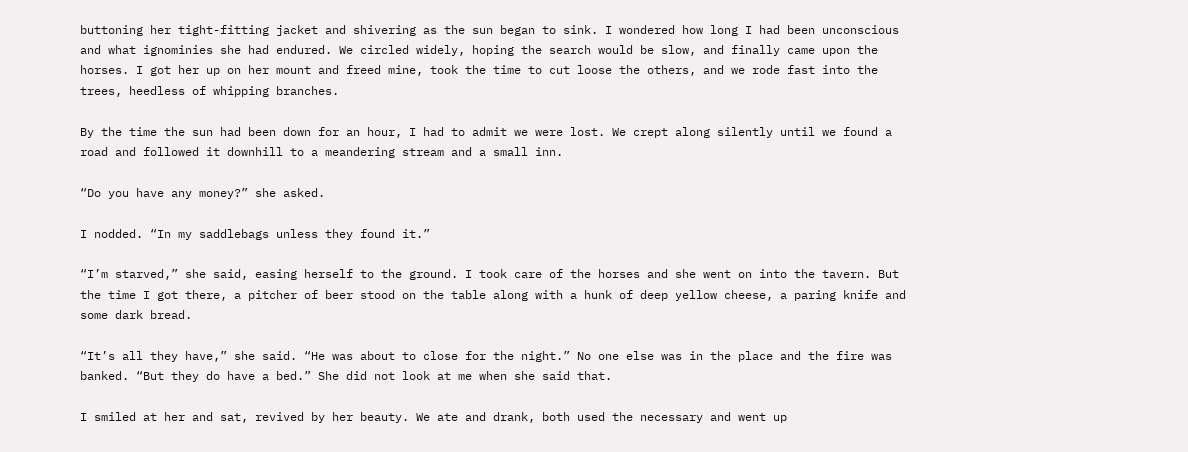buttoning her tight-fitting jacket and shivering as the sun began to sink. I wondered how long I had been unconscious and what ignominies she had endured. We circled widely, hoping the search would be slow, and finally came upon the horses. I got her up on her mount and freed mine, took the time to cut loose the others, and we rode fast into the trees, heedless of whipping branches.

By the time the sun had been down for an hour, I had to admit we were lost. We crept along silently until we found a road and followed it downhill to a meandering stream and a small inn.

“Do you have any money?” she asked.

I nodded. “In my saddlebags unless they found it.”

“I’m starved,” she said, easing herself to the ground. I took care of the horses and she went on into the tavern. But the time I got there, a pitcher of beer stood on the table along with a hunk of deep yellow cheese, a paring knife and some dark bread.

“It’s all they have,” she said. “He was about to close for the night.” No one else was in the place and the fire was banked. “But they do have a bed.” She did not look at me when she said that.

I smiled at her and sat, revived by her beauty. We ate and drank, both used the necessary and went up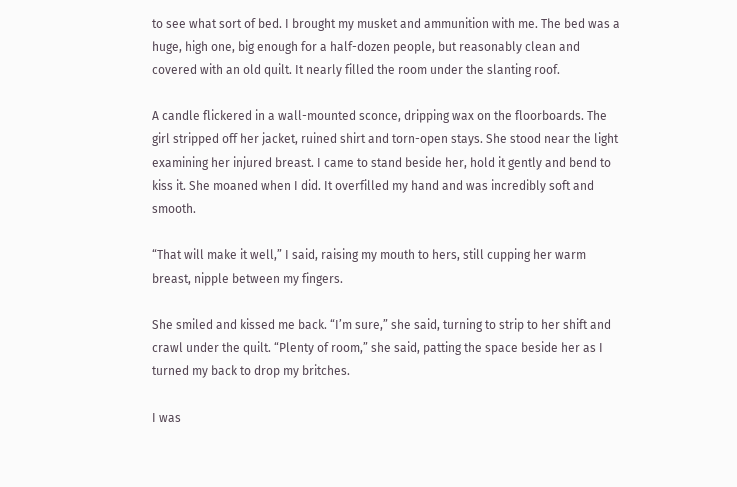to see what sort of bed. I brought my musket and ammunition with me. The bed was a huge, high one, big enough for a half-dozen people, but reasonably clean and covered with an old quilt. It nearly filled the room under the slanting roof.

A candle flickered in a wall-mounted sconce, dripping wax on the floorboards. The girl stripped off her jacket, ruined shirt and torn-open stays. She stood near the light examining her injured breast. I came to stand beside her, hold it gently and bend to kiss it. She moaned when I did. It overfilled my hand and was incredibly soft and smooth.

“That will make it well,” I said, raising my mouth to hers, still cupping her warm breast, nipple between my fingers.

She smiled and kissed me back. “I’m sure,” she said, turning to strip to her shift and crawl under the quilt. “Plenty of room,” she said, patting the space beside her as I turned my back to drop my britches.

I was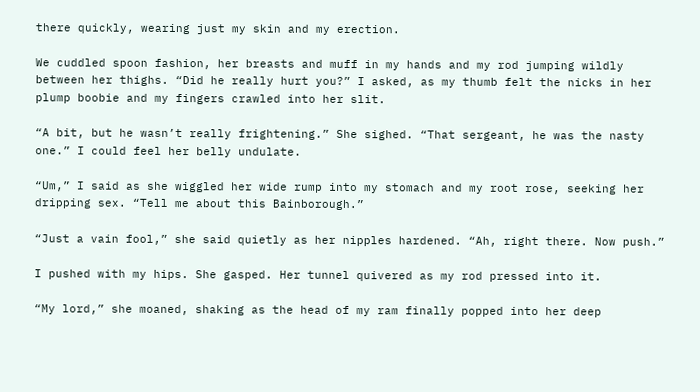there quickly, wearing just my skin and my erection.

We cuddled spoon fashion, her breasts and muff in my hands and my rod jumping wildly between her thighs. “Did he really hurt you?” I asked, as my thumb felt the nicks in her plump boobie and my fingers crawled into her slit.

“A bit, but he wasn’t really frightening.” She sighed. “That sergeant, he was the nasty one.” I could feel her belly undulate.

“Um,” I said as she wiggled her wide rump into my stomach and my root rose, seeking her dripping sex. “Tell me about this Bainborough.”

“Just a vain fool,” she said quietly as her nipples hardened. “Ah, right there. Now push.”

I pushed with my hips. She gasped. Her tunnel quivered as my rod pressed into it.

“My lord,” she moaned, shaking as the head of my ram finally popped into her deep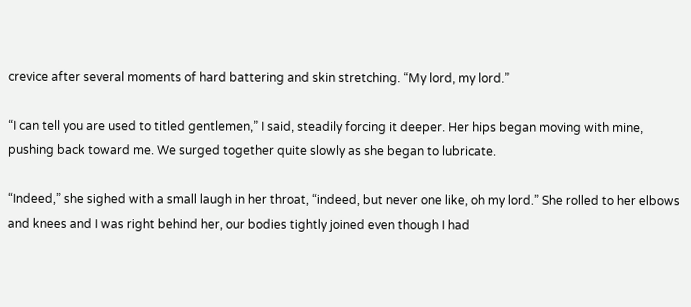crevice after several moments of hard battering and skin stretching. “My lord, my lord.”

“I can tell you are used to titled gentlemen,” I said, steadily forcing it deeper. Her hips began moving with mine, pushing back toward me. We surged together quite slowly as she began to lubricate.

“Indeed,” she sighed with a small laugh in her throat, “indeed, but never one like, oh my lord.” She rolled to her elbows and knees and I was right behind her, our bodies tightly joined even though I had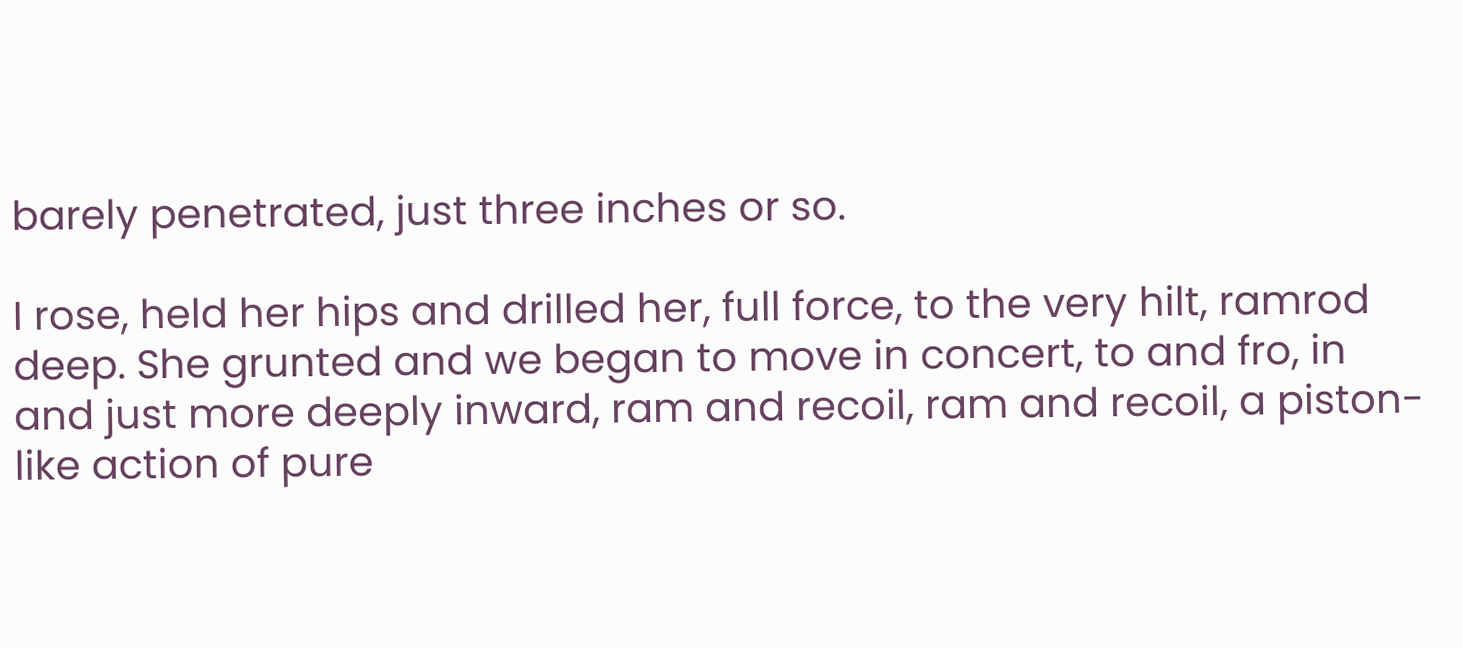barely penetrated, just three inches or so.

I rose, held her hips and drilled her, full force, to the very hilt, ramrod deep. She grunted and we began to move in concert, to and fro, in and just more deeply inward, ram and recoil, ram and recoil, a piston-like action of pure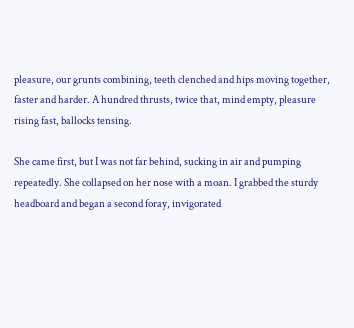pleasure, our grunts combining, teeth clenched and hips moving together, faster and harder. A hundred thrusts, twice that, mind empty, pleasure rising fast, ballocks tensing.

She came first, but I was not far behind, sucking in air and pumping repeatedly. She collapsed on her nose with a moan. I grabbed the sturdy headboard and began a second foray, invigorated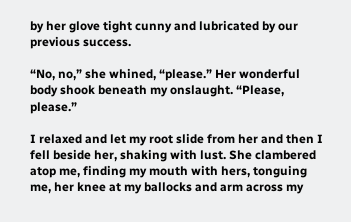by her glove tight cunny and lubricated by our previous success.

“No, no,” she whined, “please.” Her wonderful body shook beneath my onslaught. “Please, please.”

I relaxed and let my root slide from her and then I fell beside her, shaking with lust. She clambered atop me, finding my mouth with hers, tonguing me, her knee at my ballocks and arm across my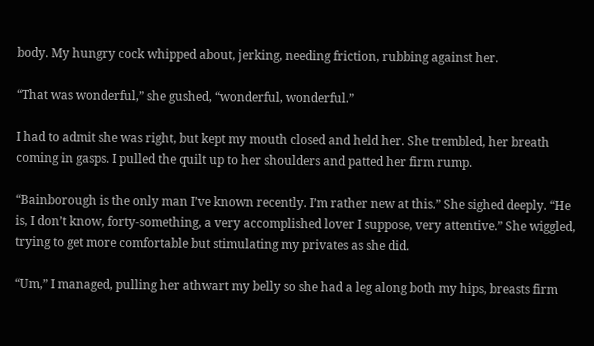body. My hungry cock whipped about, jerking, needing friction, rubbing against her.

“That was wonderful,” she gushed, “wonderful, wonderful.”

I had to admit she was right, but kept my mouth closed and held her. She trembled, her breath coming in gasps. I pulled the quilt up to her shoulders and patted her firm rump.

“Bainborough is the only man I’ve known recently. I’m rather new at this.” She sighed deeply. “He is, I don’t know, forty-something, a very accomplished lover I suppose, very attentive.” She wiggled, trying to get more comfortable but stimulating my privates as she did.

“Um,” I managed, pulling her athwart my belly so she had a leg along both my hips, breasts firm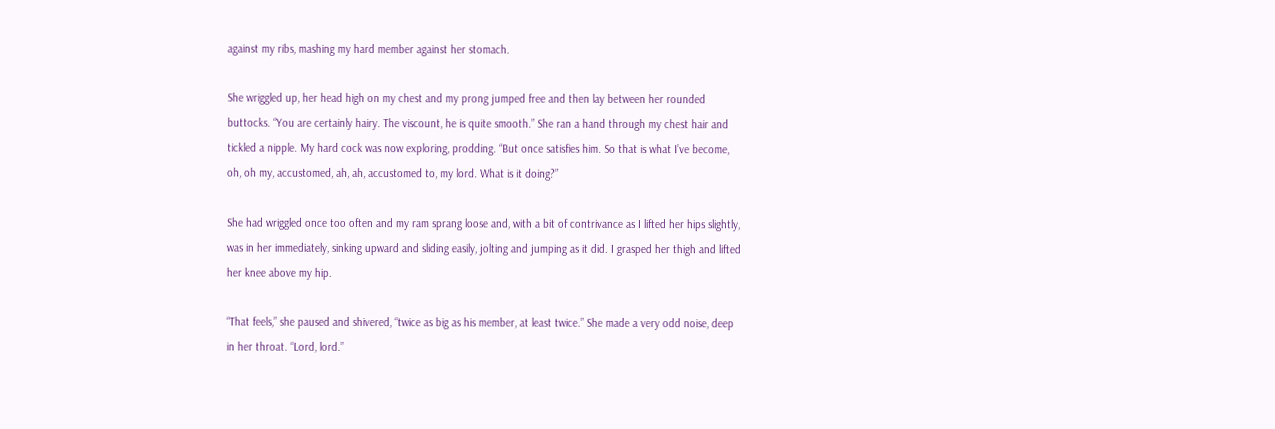against my ribs, mashing my hard member against her stomach.

She wriggled up, her head high on my chest and my prong jumped free and then lay between her rounded buttocks. “You are certainly hairy. The viscount, he is quite smooth.” She ran a hand through my chest hair and tickled a nipple. My hard cock was now exploring, prodding. “But once satisfies him. So that is what I’ve become, oh, oh my, accustomed, ah, ah, accustomed to, my lord. What is it doing?”

She had wriggled once too often and my ram sprang loose and, with a bit of contrivance as I lifted her hips slightly, was in her immediately, sinking upward and sliding easily, jolting and jumping as it did. I grasped her thigh and lifted her knee above my hip.

“That feels,” she paused and shivered, “twice as big as his member, at least twice.” She made a very odd noise, deep in her throat. “Lord, lord.”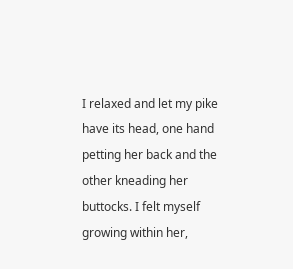I relaxed and let my pike have its head, one hand petting her back and the other kneading her buttocks. I felt myself growing within her,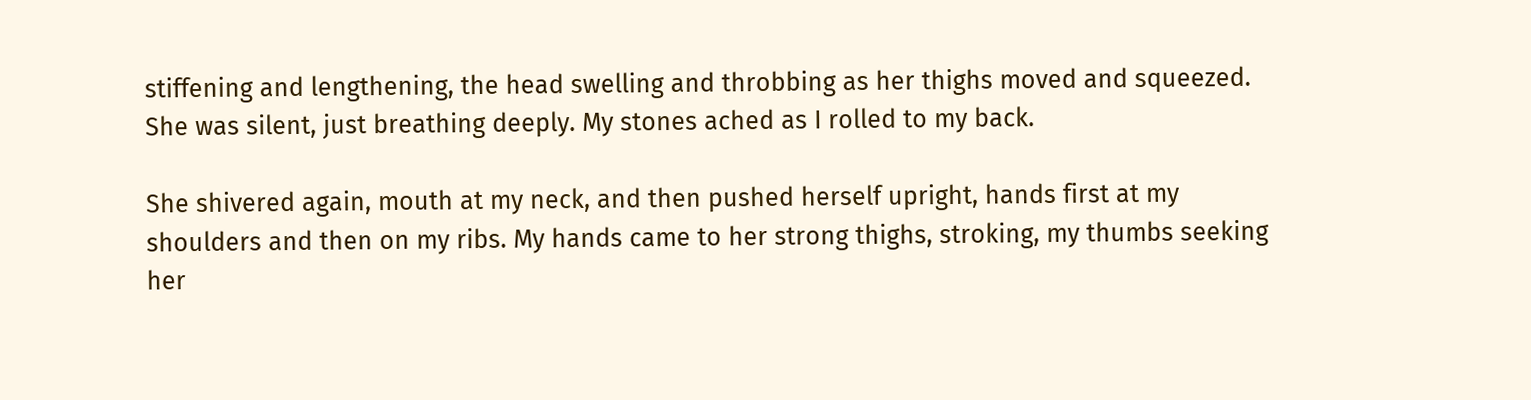stiffening and lengthening, the head swelling and throbbing as her thighs moved and squeezed. She was silent, just breathing deeply. My stones ached as I rolled to my back.

She shivered again, mouth at my neck, and then pushed herself upright, hands first at my shoulders and then on my ribs. My hands came to her strong thighs, stroking, my thumbs seeking her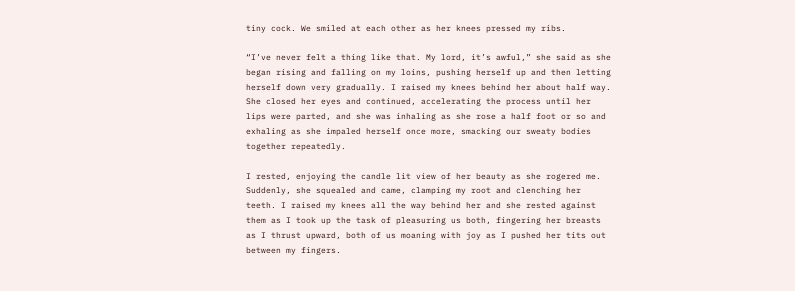tiny cock. We smiled at each other as her knees pressed my ribs.

“I’ve never felt a thing like that. My lord, it’s awful,” she said as she began rising and falling on my loins, pushing herself up and then letting herself down very gradually. I raised my knees behind her about half way. She closed her eyes and continued, accelerating the process until her lips were parted, and she was inhaling as she rose a half foot or so and exhaling as she impaled herself once more, smacking our sweaty bodies together repeatedly.

I rested, enjoying the candle lit view of her beauty as she rogered me. Suddenly, she squealed and came, clamping my root and clenching her teeth. I raised my knees all the way behind her and she rested against them as I took up the task of pleasuring us both, fingering her breasts as I thrust upward, both of us moaning with joy as I pushed her tits out between my fingers.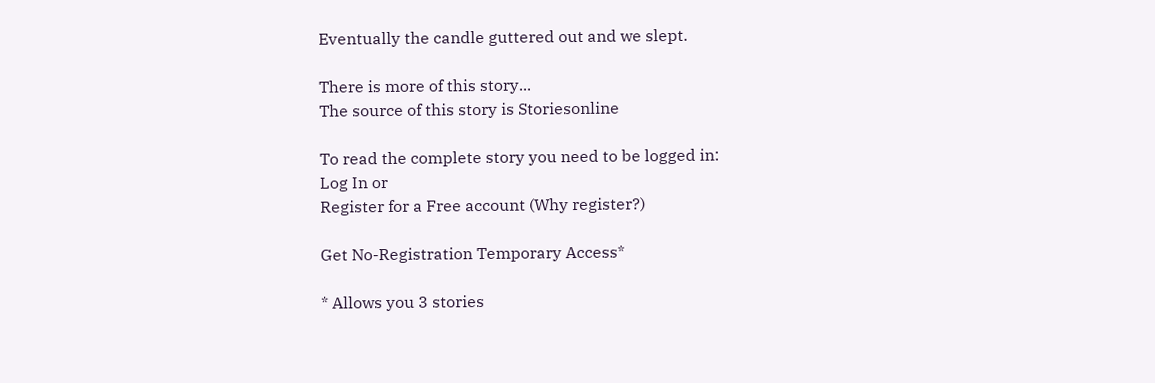Eventually the candle guttered out and we slept.

There is more of this story...
The source of this story is Storiesonline

To read the complete story you need to be logged in:
Log In or
Register for a Free account (Why register?)

Get No-Registration Temporary Access*

* Allows you 3 stories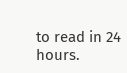to read in 24 hours.